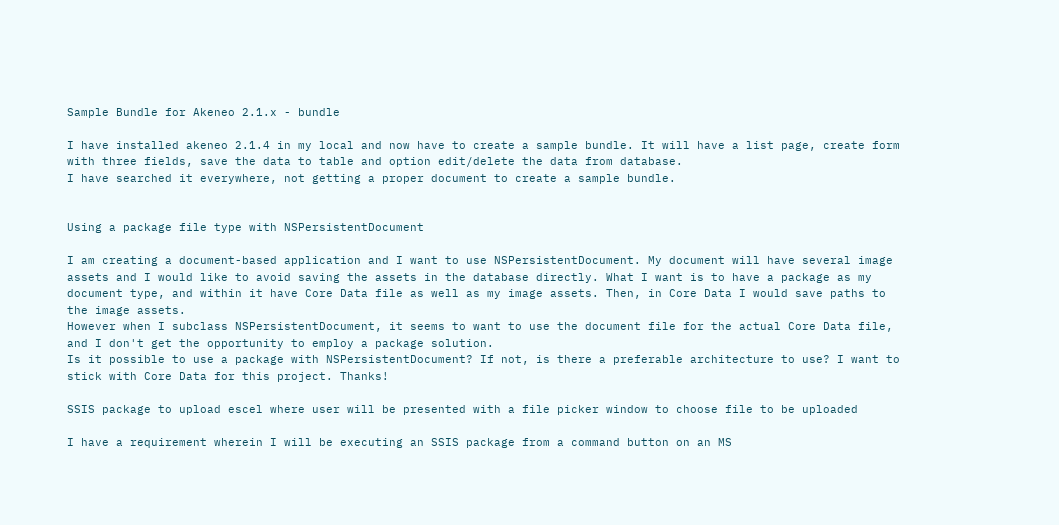Sample Bundle for Akeneo 2.1.x - bundle

I have installed akeneo 2.1.4 in my local and now have to create a sample bundle. It will have a list page, create form with three fields, save the data to table and option edit/delete the data from database.
I have searched it everywhere, not getting a proper document to create a sample bundle.


Using a package file type with NSPersistentDocument

I am creating a document-based application and I want to use NSPersistentDocument. My document will have several image assets and I would like to avoid saving the assets in the database directly. What I want is to have a package as my document type, and within it have Core Data file as well as my image assets. Then, in Core Data I would save paths to the image assets.
However when I subclass NSPersistentDocument, it seems to want to use the document file for the actual Core Data file, and I don't get the opportunity to employ a package solution.
Is it possible to use a package with NSPersistentDocument? If not, is there a preferable architecture to use? I want to stick with Core Data for this project. Thanks!

SSIS package to upload escel where user will be presented with a file picker window to choose file to be uploaded

I have a requirement wherein I will be executing an SSIS package from a command button on an MS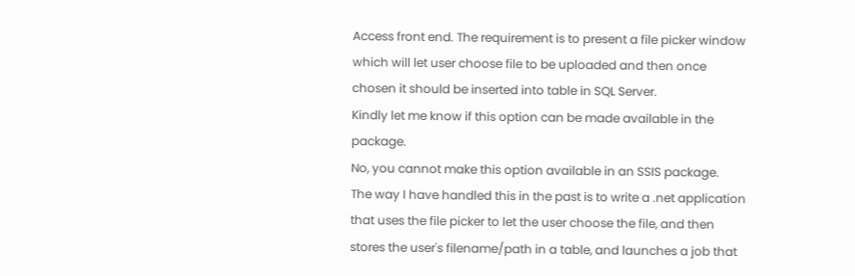Access front end. The requirement is to present a file picker window which will let user choose file to be uploaded and then once chosen it should be inserted into table in SQL Server.
Kindly let me know if this option can be made available in the package.
No, you cannot make this option available in an SSIS package.
The way I have handled this in the past is to write a .net application that uses the file picker to let the user choose the file, and then stores the user's filename/path in a table, and launches a job that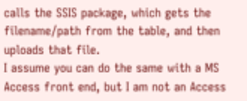calls the SSIS package, which gets the filename/path from the table, and then uploads that file.
I assume you can do the same with a MS Access front end, but I am not an Access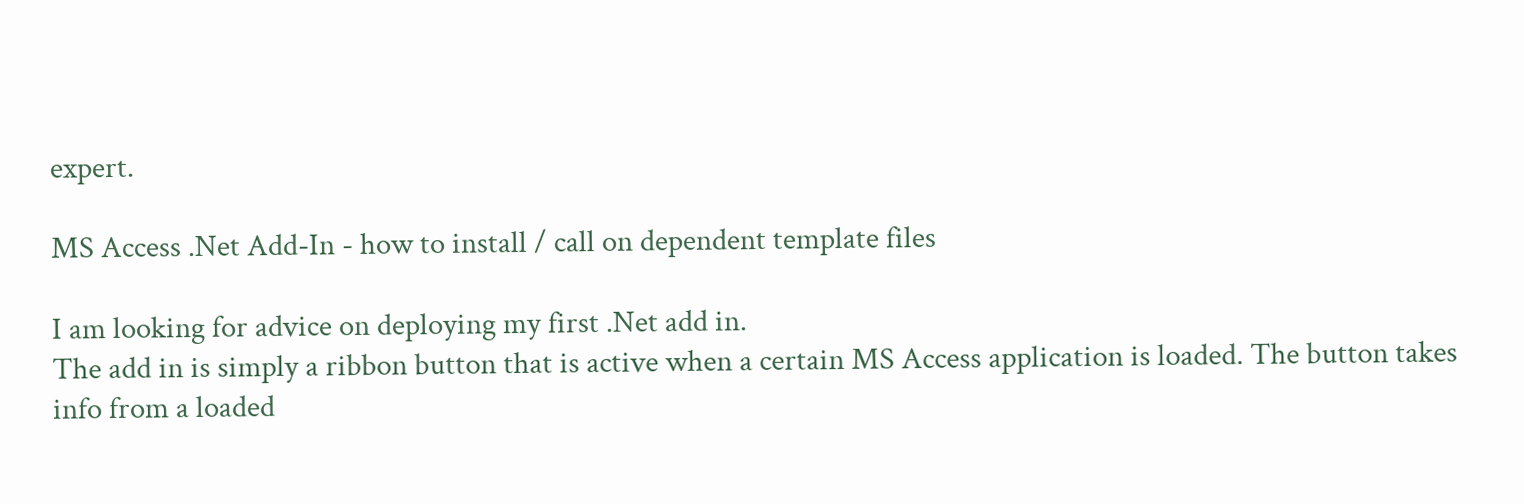expert.

MS Access .Net Add-In - how to install / call on dependent template files

I am looking for advice on deploying my first .Net add in.
The add in is simply a ribbon button that is active when a certain MS Access application is loaded. The button takes info from a loaded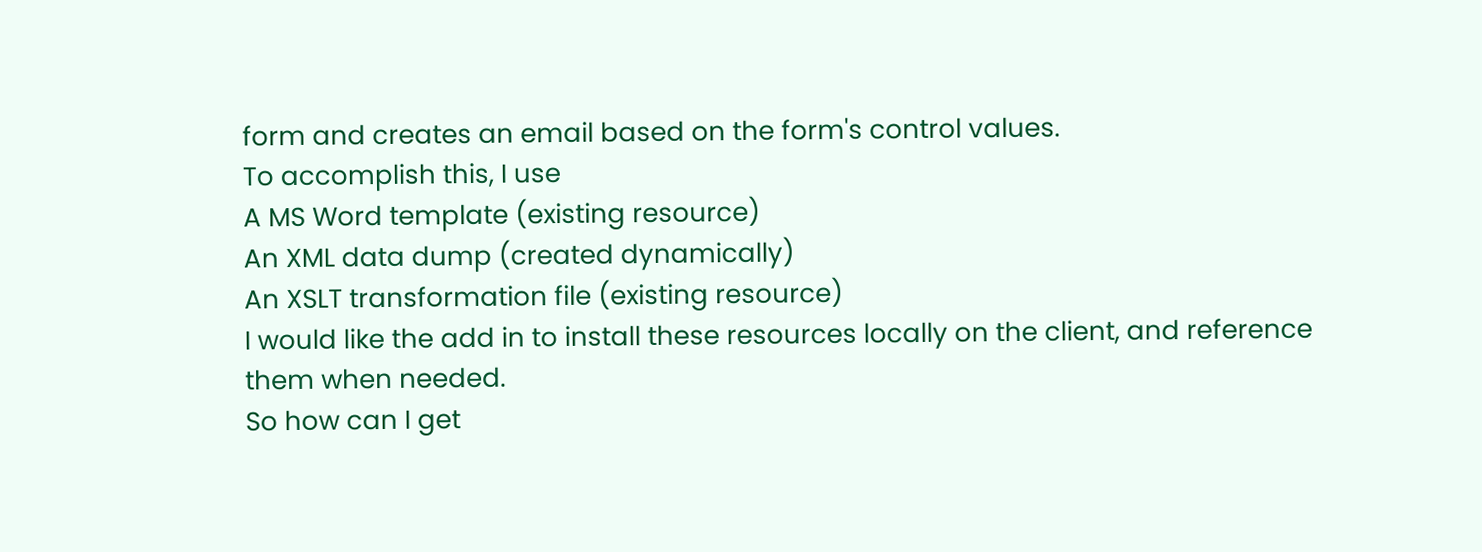form and creates an email based on the form's control values.
To accomplish this, I use
A MS Word template (existing resource)
An XML data dump (created dynamically)
An XSLT transformation file (existing resource)
I would like the add in to install these resources locally on the client, and reference them when needed.
So how can I get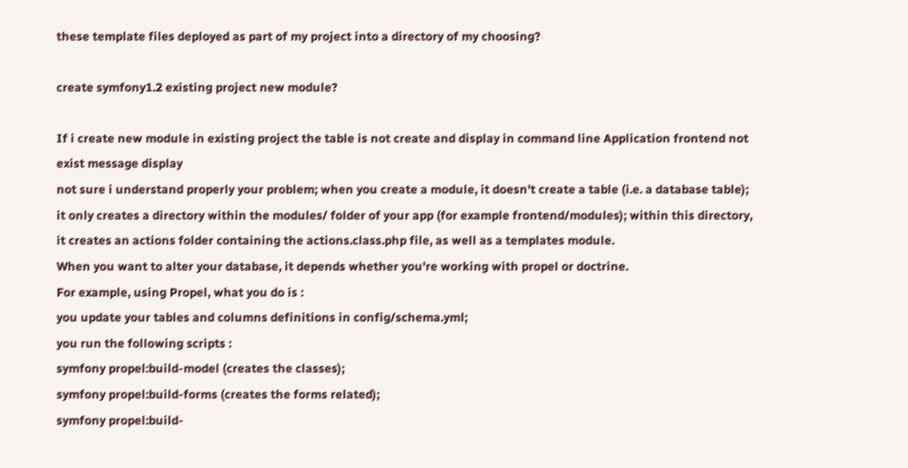these template files deployed as part of my project into a directory of my choosing?

create symfony1.2 existing project new module?

If i create new module in existing project the table is not create and display in command line Application frontend not exist message display
not sure i understand properly your problem; when you create a module, it doesn't create a table (i.e. a database table); it only creates a directory within the modules/ folder of your app (for example frontend/modules); within this directory, it creates an actions folder containing the actions.class.php file, as well as a templates module.
When you want to alter your database, it depends whether you're working with propel or doctrine.
For example, using Propel, what you do is :
you update your tables and columns definitions in config/schema.yml;
you run the following scripts :
symfony propel:build-model (creates the classes);
symfony propel:build-forms (creates the forms related);
symfony propel:build-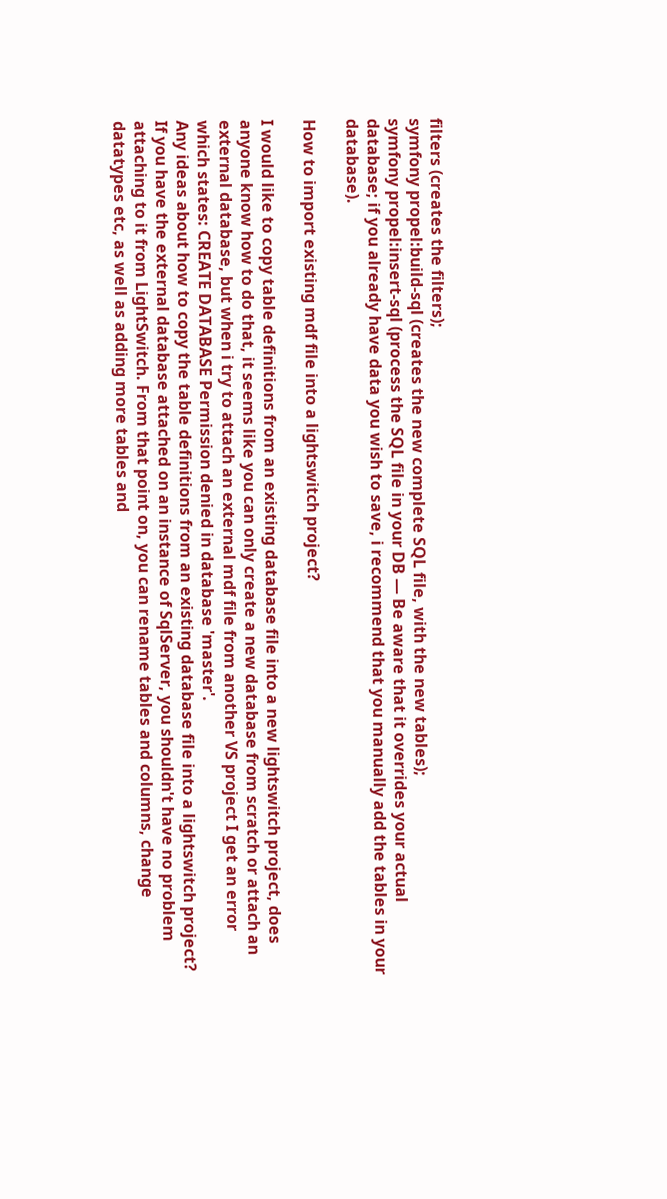filters (creates the filters);
symfony propel:build-sql (creates the new complete SQL file, with the new tables);
symfony propel:insert-sql (process the SQL file in your DB — Be aware that it overrides your actual database; if you already have data you wish to save, i recommend that you manually add the tables in your database).

How to import existing mdf file into a lightswitch project?

I would like to copy table definitions from an existing database file into a new lightswitch project, does anyone know how to do that, it seems like you can only create a new database from scratch or attach an external database, but when i try to attach an external mdf file from another VS project I get an error which states: CREATE DATABASE Permission denied in database 'master'.
Any ideas about how to copy the table definitions from an existing database file into a lightswitch project?
If you have the external database attached on an instance of SqlServer, you shouldn't have no problem attaching to it from LightSwitch. From that point on, you can rename tables and columns, change datatypes etc, as well as adding more tables and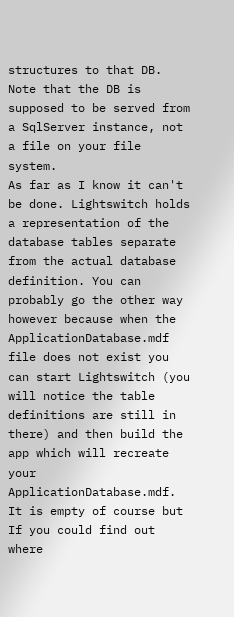structures to that DB.
Note that the DB is supposed to be served from a SqlServer instance, not a file on your file system.
As far as I know it can't be done. Lightswitch holds a representation of the database tables separate from the actual database definition. You can probably go the other way however because when the ApplicationDatabase.mdf file does not exist you can start Lightswitch (you will notice the table definitions are still in there) and then build the app which will recreate your ApplicationDatabase.mdf. It is empty of course but If you could find out where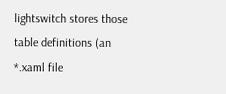lightswitch stores those table definitions (an *.xaml file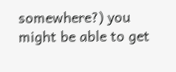somewhere?) you might be able to get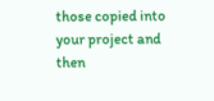those copied into your project and then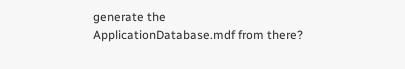generate the ApplicationDatabase.mdf from there?